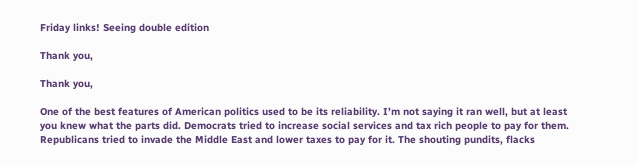Friday links! Seeing double edition

Thank you,

Thank you,

One of the best features of American politics used to be its reliability. I’m not saying it ran well, but at least you knew what the parts did. Democrats tried to increase social services and tax rich people to pay for them. Republicans tried to invade the Middle East and lower taxes to pay for it. The shouting pundits, flacks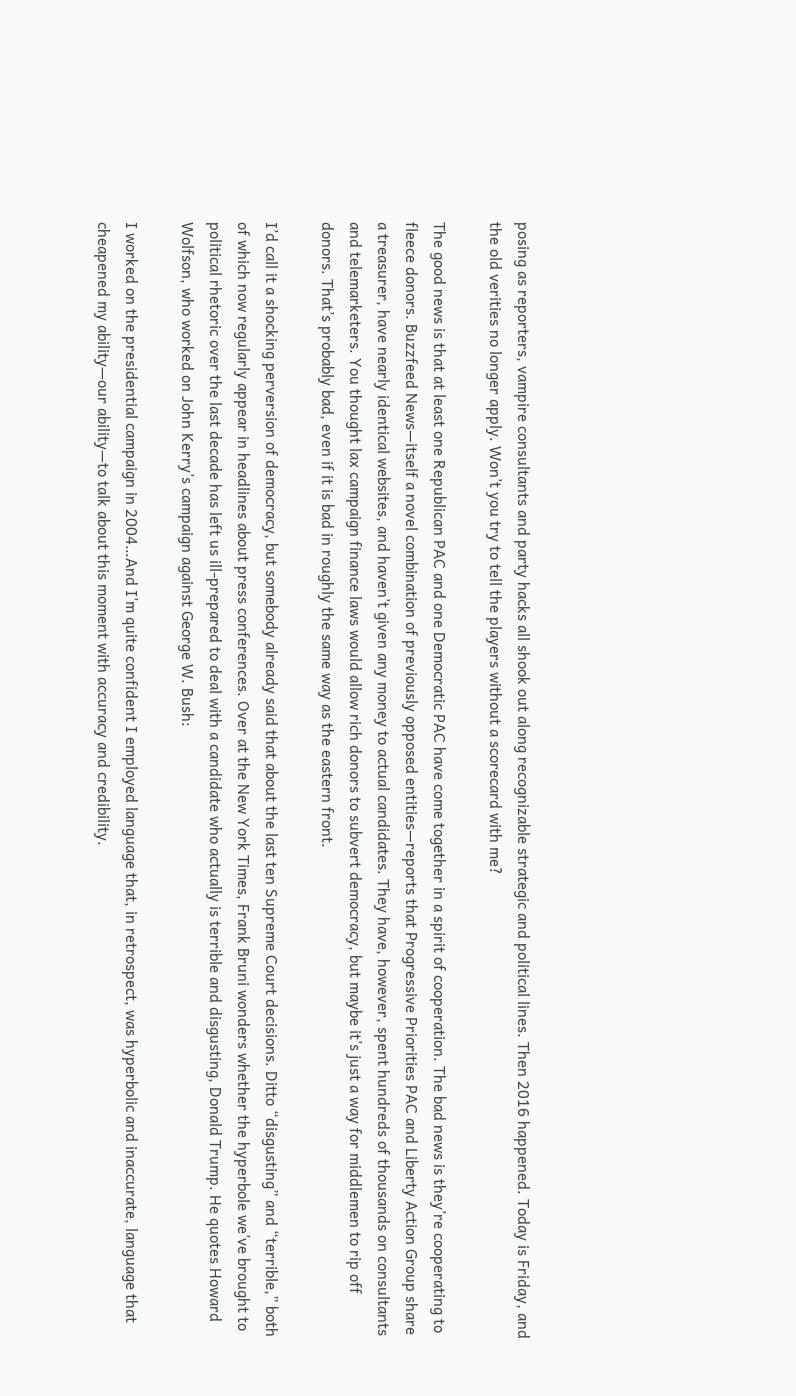posing as reporters, vampire consultants and party hacks all shook out along recognizable strategic and political lines. Then 2016 happened. Today is Friday, and the old verities no longer apply. Won’t you try to tell the players without a scorecard with me?

The good news is that at least one Republican PAC and one Democratic PAC have come together in a spirit of cooperation. The bad news is they’re cooperating to fleece donors. Buzzfeed News—itself a novel combination of previously opposed entities—reports that Progressive Priorities PAC and Liberty Action Group share a treasurer, have nearly identical websites, and haven’t given any money to actual candidates. They have, however, spent hundreds of thousands on consultants and telemarketers. You thought lax campaign finance laws would allow rich donors to subvert democracy, but maybe it’s just a way for middlemen to rip off donors. That’s probably bad, even if it is bad in roughly the same way as the eastern front.

I’d call it a shocking perversion of democracy, but somebody already said that about the last ten Supreme Court decisions. Ditto “disgusting” and “terrible,” both of which now regularly appear in headlines about press conferences. Over at the New York Times, Frank Bruni wonders whether the hyperbole we’ve brought to political rhetoric over the last decade has left us ill-prepared to deal with a candidate who actually is terrible and disgusting, Donald Trump. He quotes Howard Wolfson, who worked on John Kerry’s campaign against George W. Bush:

I worked on the presidential campaign in 2004…And I’m quite confident I employed language that, in retrospect, was hyperbolic and inaccurate, language that cheapened my ability—our ability—to talk about this moment with accuracy and credibility.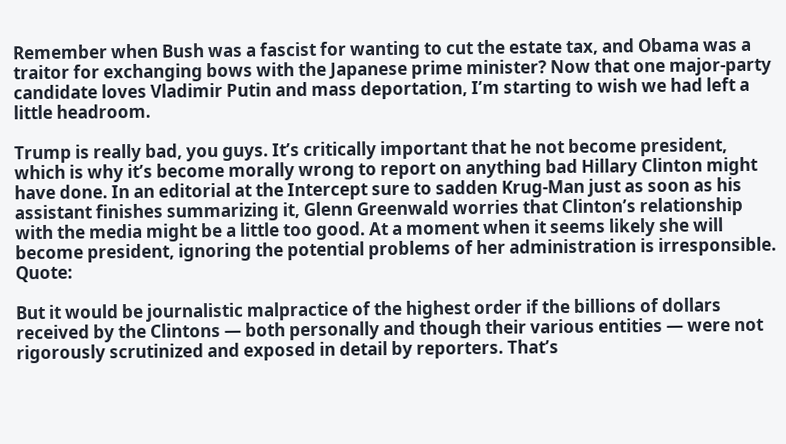Remember when Bush was a fascist for wanting to cut the estate tax, and Obama was a traitor for exchanging bows with the Japanese prime minister? Now that one major-party candidate loves Vladimir Putin and mass deportation, I’m starting to wish we had left a little headroom.

Trump is really bad, you guys. It’s critically important that he not become president, which is why it’s become morally wrong to report on anything bad Hillary Clinton might have done. In an editorial at the Intercept sure to sadden Krug-Man just as soon as his assistant finishes summarizing it, Glenn Greenwald worries that Clinton’s relationship with the media might be a little too good. At a moment when it seems likely she will become president, ignoring the potential problems of her administration is irresponsible. Quote:

But it would be journalistic malpractice of the highest order if the billions of dollars received by the Clintons — both personally and though their various entities — were not rigorously scrutinized and exposed in detail by reporters. That’s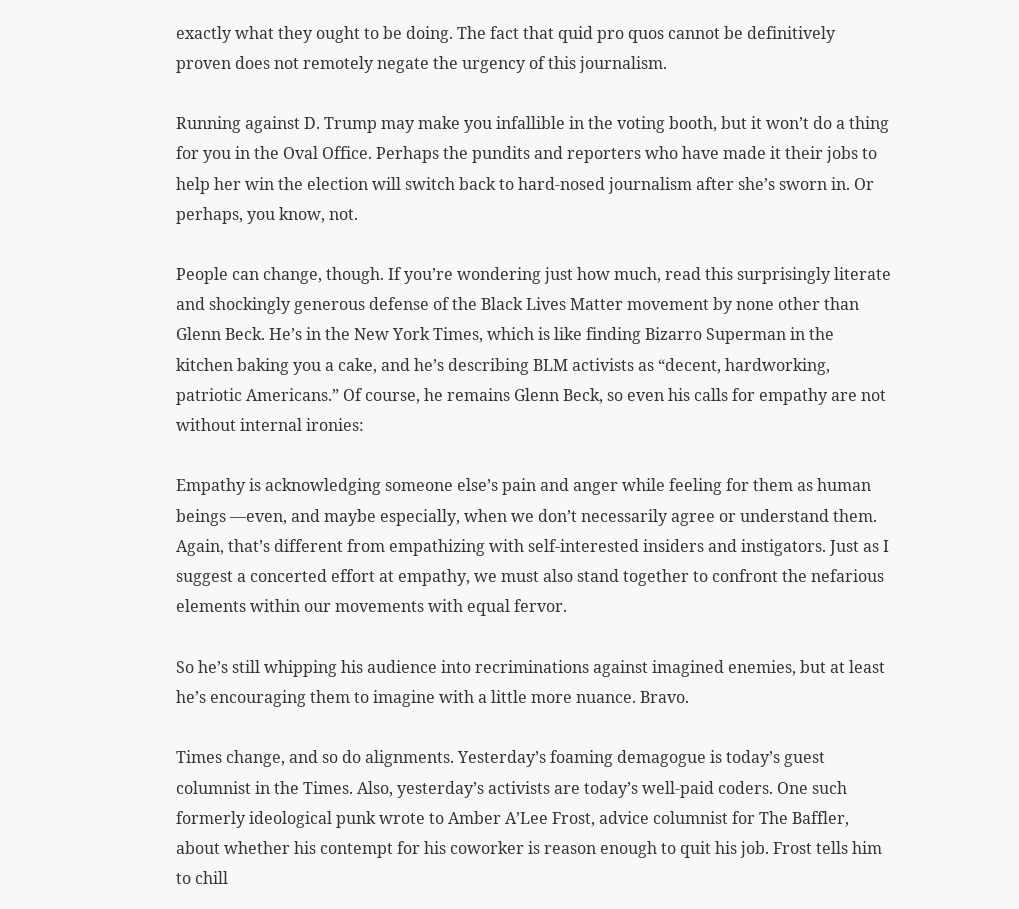exactly what they ought to be doing. The fact that quid pro quos cannot be definitively proven does not remotely negate the urgency of this journalism.

Running against D. Trump may make you infallible in the voting booth, but it won’t do a thing for you in the Oval Office. Perhaps the pundits and reporters who have made it their jobs to help her win the election will switch back to hard-nosed journalism after she’s sworn in. Or perhaps, you know, not.

People can change, though. If you’re wondering just how much, read this surprisingly literate and shockingly generous defense of the Black Lives Matter movement by none other than Glenn Beck. He’s in the New York Times, which is like finding Bizarro Superman in the kitchen baking you a cake, and he’s describing BLM activists as “decent, hardworking, patriotic Americans.” Of course, he remains Glenn Beck, so even his calls for empathy are not without internal ironies:

Empathy is acknowledging someone else’s pain and anger while feeling for them as human beings —even, and maybe especially, when we don’t necessarily agree or understand them. Again, that’s different from empathizing with self-interested insiders and instigators. Just as I suggest a concerted effort at empathy, we must also stand together to confront the nefarious elements within our movements with equal fervor.

So he’s still whipping his audience into recriminations against imagined enemies, but at least he’s encouraging them to imagine with a little more nuance. Bravo.

Times change, and so do alignments. Yesterday’s foaming demagogue is today’s guest columnist in the Times. Also, yesterday’s activists are today’s well-paid coders. One such formerly ideological punk wrote to Amber A’Lee Frost, advice columnist for The Baffler, about whether his contempt for his coworker is reason enough to quit his job. Frost tells him to chill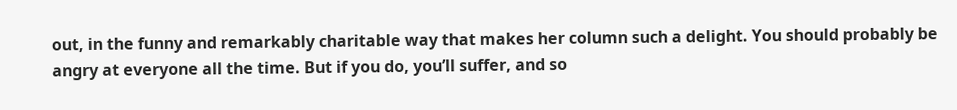out, in the funny and remarkably charitable way that makes her column such a delight. You should probably be angry at everyone all the time. But if you do, you’ll suffer, and so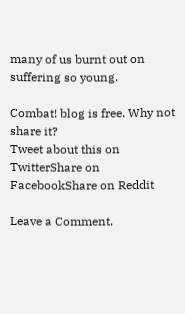many of us burnt out on suffering so young.

Combat! blog is free. Why not share it?
Tweet about this on TwitterShare on FacebookShare on Reddit

Leave a Comment.